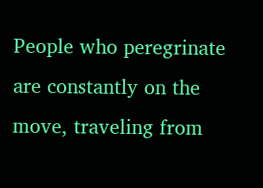People who peregrinate are constantly on the move, traveling from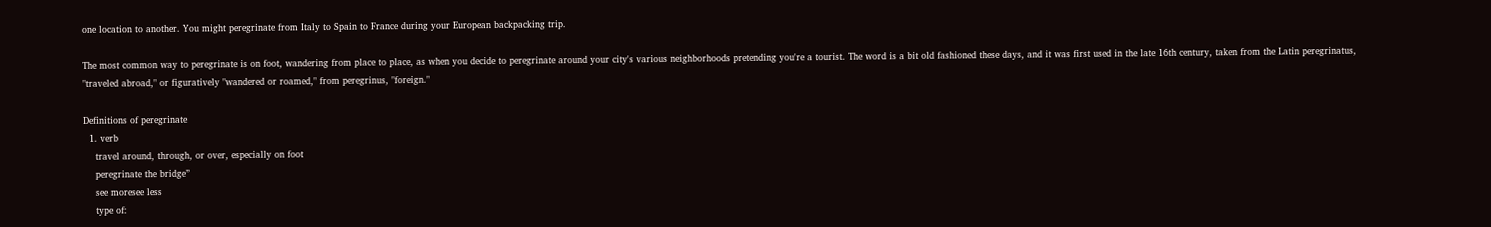one location to another. You might peregrinate from Italy to Spain to France during your European backpacking trip.

The most common way to peregrinate is on foot, wandering from place to place, as when you decide to peregrinate around your city's various neighborhoods pretending you're a tourist. The word is a bit old fashioned these days, and it was first used in the late 16th century, taken from the Latin peregrinatus, "traveled abroad," or figuratively "wandered or roamed," from peregrinus, "foreign."

Definitions of peregrinate
  1. verb
    travel around, through, or over, especially on foot
    peregrinate the bridge”
    see moresee less
    type of: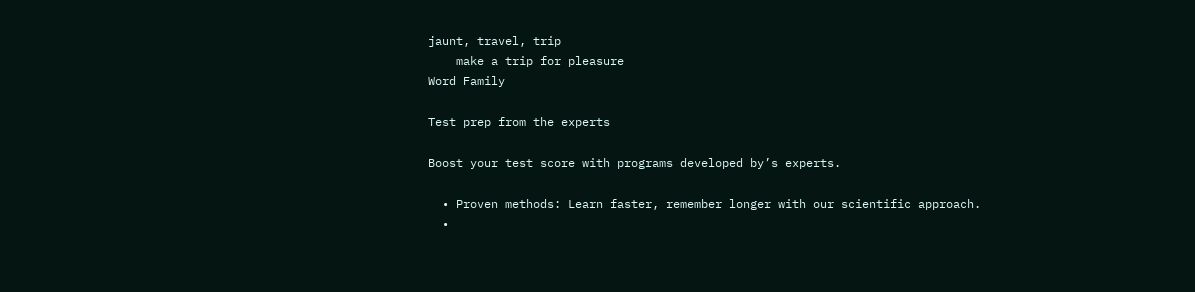jaunt, travel, trip
    make a trip for pleasure
Word Family

Test prep from the experts

Boost your test score with programs developed by’s experts.

  • Proven methods: Learn faster, remember longer with our scientific approach.
  •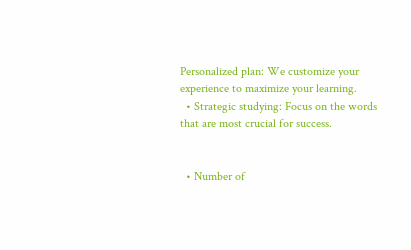Personalized plan: We customize your experience to maximize your learning.
  • Strategic studying: Focus on the words that are most crucial for success.


  • Number of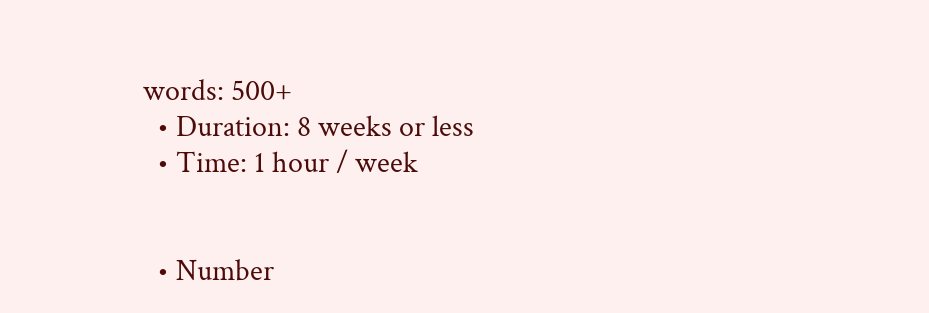words: 500+
  • Duration: 8 weeks or less
  • Time: 1 hour / week


  • Number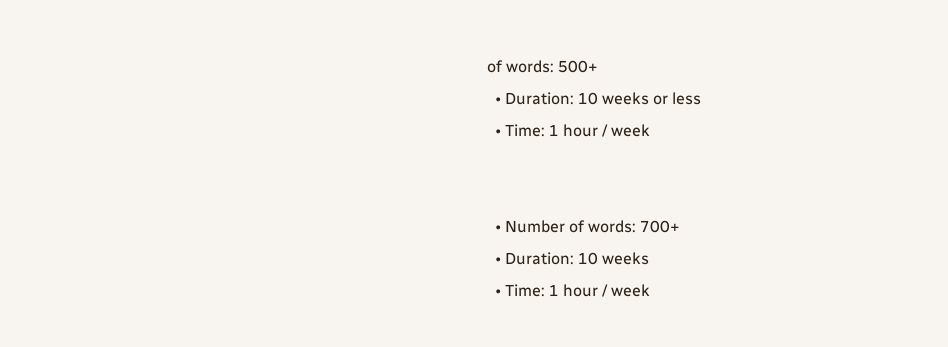of words: 500+
  • Duration: 10 weeks or less
  • Time: 1 hour / week


  • Number of words: 700+
  • Duration: 10 weeks
  • Time: 1 hour / week